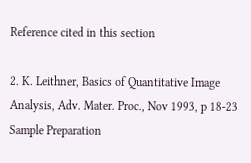Reference cited in this section

2. K. Leithner, Basics of Quantitative Image Analysis, Adv. Mater. Proc., Nov 1993, p 18-23 Sample Preparation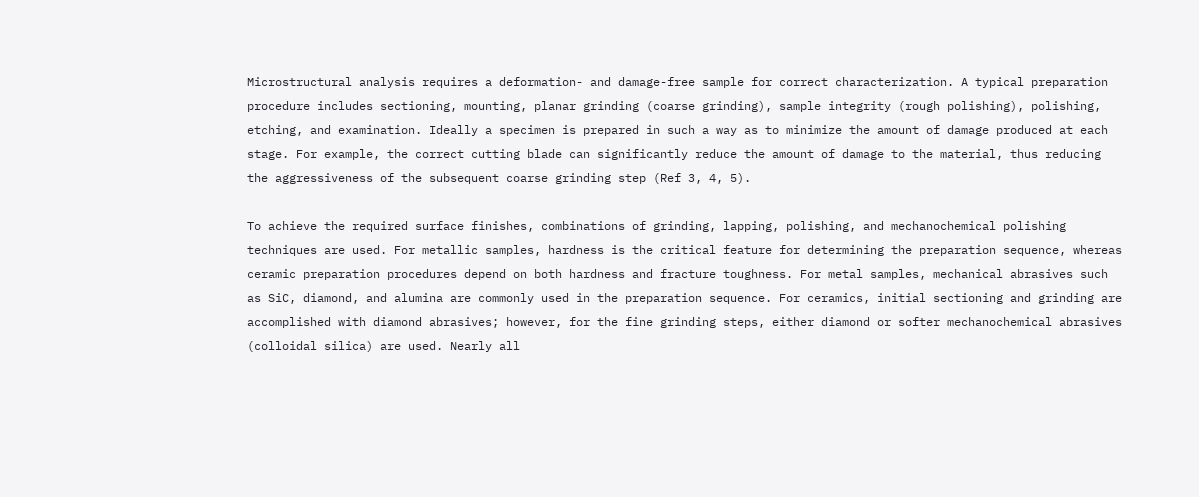Microstructural analysis requires a deformation- and damage-free sample for correct characterization. A typical preparation procedure includes sectioning, mounting, planar grinding (coarse grinding), sample integrity (rough polishing), polishing, etching, and examination. Ideally a specimen is prepared in such a way as to minimize the amount of damage produced at each stage. For example, the correct cutting blade can significantly reduce the amount of damage to the material, thus reducing the aggressiveness of the subsequent coarse grinding step (Ref 3, 4, 5).

To achieve the required surface finishes, combinations of grinding, lapping, polishing, and mechanochemical polishing techniques are used. For metallic samples, hardness is the critical feature for determining the preparation sequence, whereas ceramic preparation procedures depend on both hardness and fracture toughness. For metal samples, mechanical abrasives such as SiC, diamond, and alumina are commonly used in the preparation sequence. For ceramics, initial sectioning and grinding are accomplished with diamond abrasives; however, for the fine grinding steps, either diamond or softer mechanochemical abrasives (colloidal silica) are used. Nearly all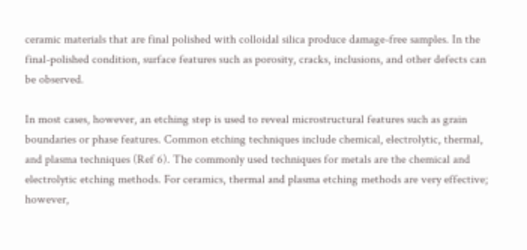ceramic materials that are final polished with colloidal silica produce damage-free samples. In the final-polished condition, surface features such as porosity, cracks, inclusions, and other defects can be observed.

In most cases, however, an etching step is used to reveal microstructural features such as grain boundaries or phase features. Common etching techniques include chemical, electrolytic, thermal, and plasma techniques (Ref 6). The commonly used techniques for metals are the chemical and electrolytic etching methods. For ceramics, thermal and plasma etching methods are very effective; however,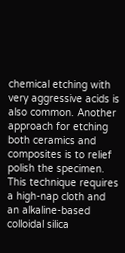chemical etching with very aggressive acids is also common. Another approach for etching both ceramics and composites is to relief polish the specimen. This technique requires a high-nap cloth and an alkaline-based colloidal silica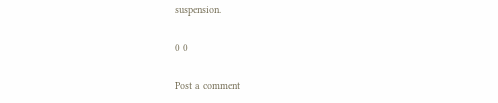suspension.

0 0

Post a comment